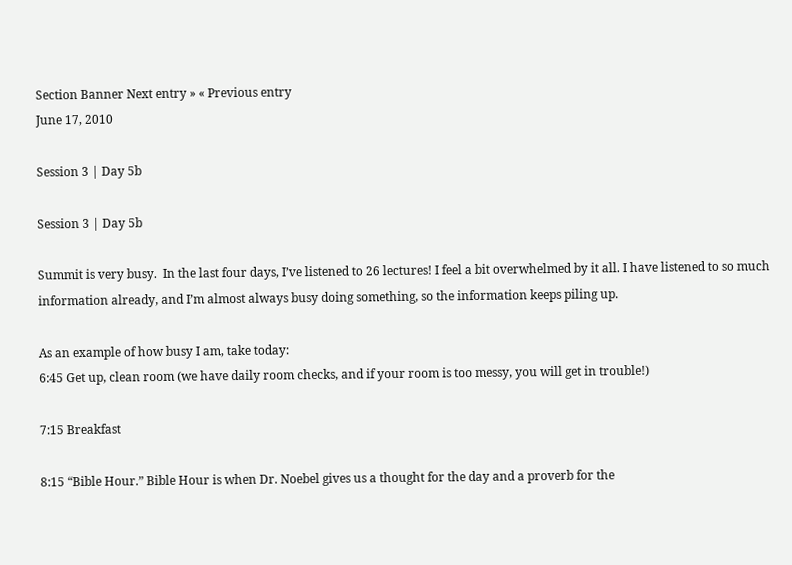Section Banner Next entry » « Previous entry
June 17, 2010

Session 3 | Day 5b

Session 3 | Day 5b

Summit is very busy.  In the last four days, I’ve listened to 26 lectures! I feel a bit overwhelmed by it all. I have listened to so much information already, and I’m almost always busy doing something, so the information keeps piling up.

As an example of how busy I am, take today:
6:45 Get up, clean room (we have daily room checks, and if your room is too messy, you will get in trouble!)

7:15 Breakfast

8:15 “Bible Hour.” Bible Hour is when Dr. Noebel gives us a thought for the day and a proverb for the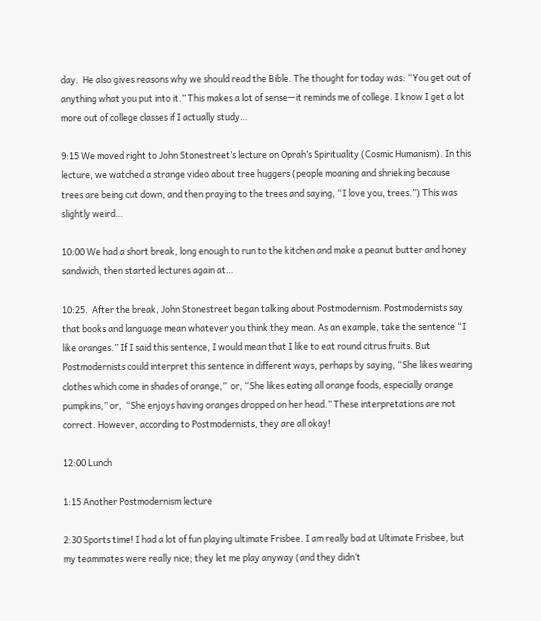day.  He also gives reasons why we should read the Bible. The thought for today was: “You get out of anything what you put into it.” This makes a lot of sense—it reminds me of college. I know I get a lot more out of college classes if I actually study…

9:15 We moved right to John Stonestreet’s lecture on Oprah’s Spirituality (Cosmic Humanism). In this lecture, we watched a strange video about tree huggers (people moaning and shrieking because trees are being cut down, and then praying to the trees and saying, “I love you, trees.”) This was slightly weird…

10:00 We had a short break, long enough to run to the kitchen and make a peanut butter and honey sandwich, then started lectures again at…

10:25.  After the break, John Stonestreet began talking about Postmodernism. Postmodernists say that books and language mean whatever you think they mean. As an example, take the sentence “I like oranges.” If I said this sentence, I would mean that I like to eat round citrus fruits. But Postmodernists could interpret this sentence in different ways, perhaps by saying, “She likes wearing clothes which come in shades of orange,”  or, “She likes eating all orange foods, especially orange pumpkins,” or,  “She enjoys having oranges dropped on her head.” These interpretations are not correct. However, according to Postmodernists, they are all okay!

12:00 Lunch

1:15 Another Postmodernism lecture

2:30 Sports time! I had a lot of fun playing ultimate Frisbee. I am really bad at Ultimate Frisbee, but my teammates were really nice; they let me play anyway (and they didn’t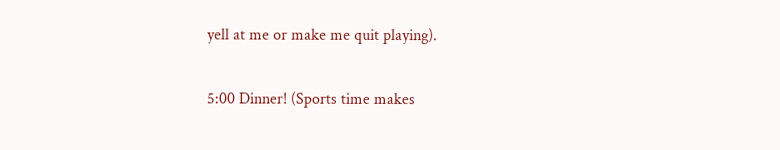yell at me or make me quit playing).

5:00 Dinner! (Sports time makes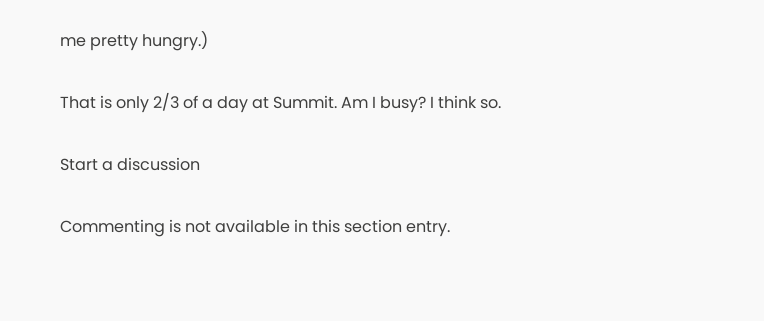me pretty hungry.)

That is only 2/3 of a day at Summit. Am I busy? I think so.

Start a discussion

Commenting is not available in this section entry.